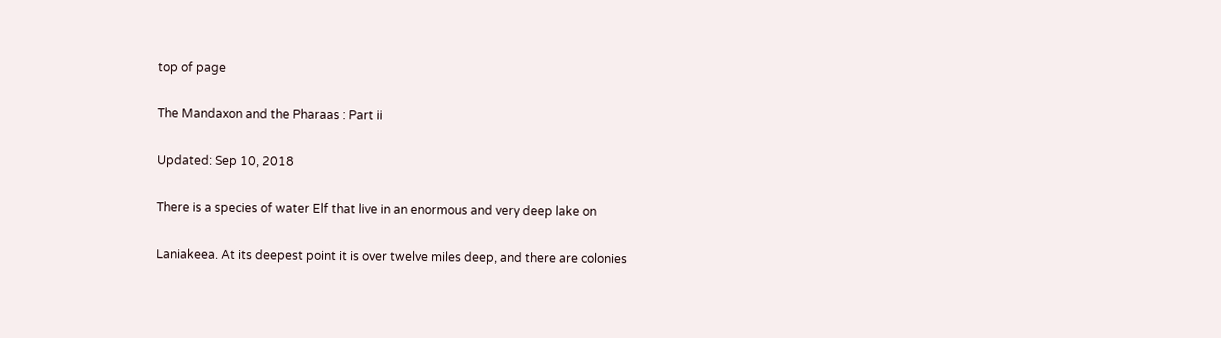top of page

The Mandaxon and the Pharaas : Part ii

Updated: Sep 10, 2018

There is a species of water Elf that live in an enormous and very deep lake on

Laniakeea. At its deepest point it is over twelve miles deep, and there are colonies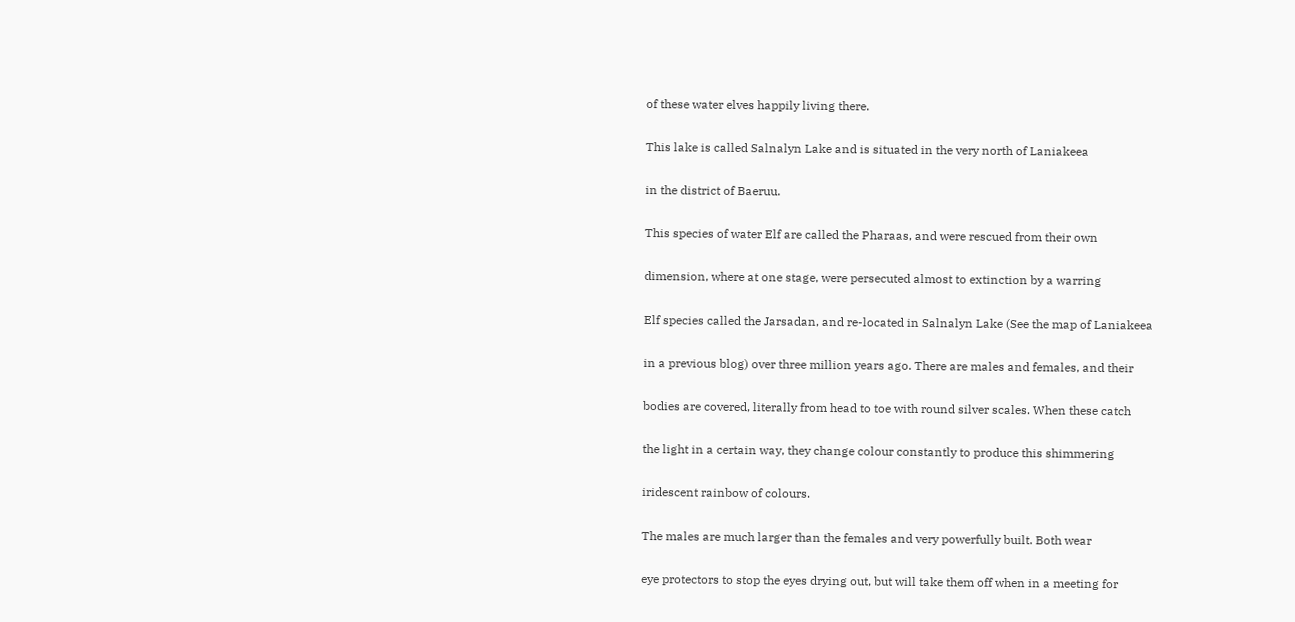of these water elves happily living there.

This lake is called Salnalyn Lake and is situated in the very north of Laniakeea

in the district of Baeruu.

This species of water Elf are called the Pharaas, and were rescued from their own

dimension, where at one stage, were persecuted almost to extinction by a warring

Elf species called the Jarsadan, and re-located in Salnalyn Lake (See the map of Laniakeea

in a previous blog) over three million years ago. There are males and females, and their

bodies are covered, literally from head to toe with round silver scales. When these catch

the light in a certain way, they change colour constantly to produce this shimmering

iridescent rainbow of colours.

The males are much larger than the females and very powerfully built. Both wear

eye protectors to stop the eyes drying out, but will take them off when in a meeting for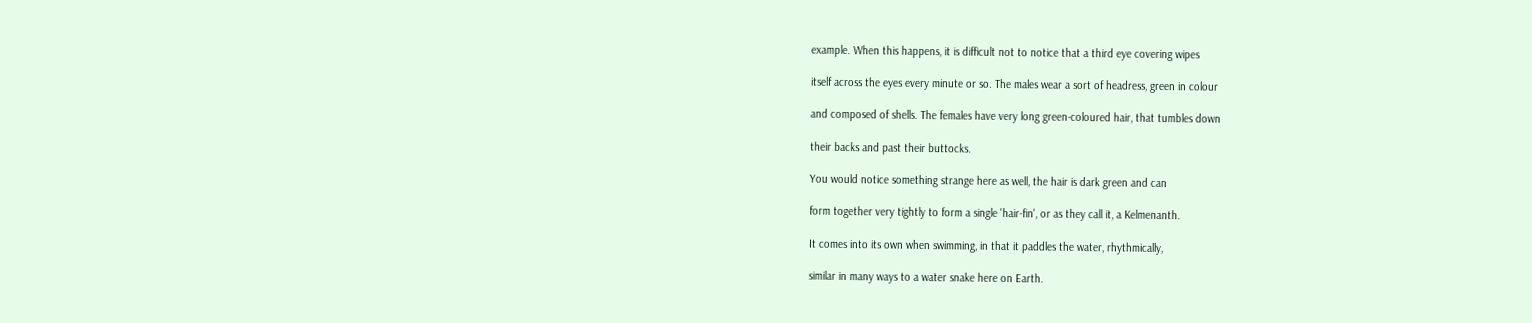example. When this happens, it is difficult not to notice that a third eye covering wipes

itself across the eyes every minute or so. The males wear a sort of headress, green in colour

and composed of shells. The females have very long green-coloured hair, that tumbles down

their backs and past their buttocks.

You would notice something strange here as well, the hair is dark green and can

form together very tightly to form a single 'hair-fin', or as they call it, a Kelmenanth.

It comes into its own when swimming, in that it paddles the water, rhythmically,

similar in many ways to a water snake here on Earth.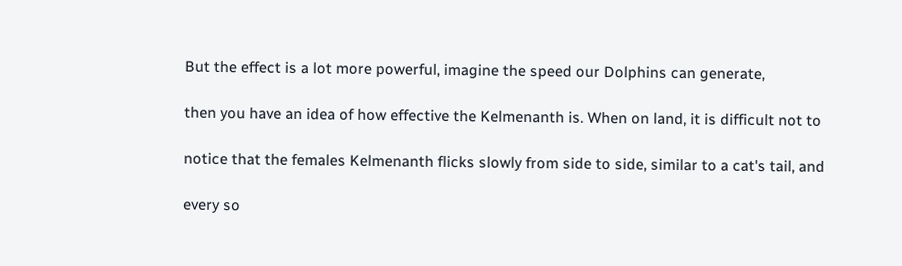But the effect is a lot more powerful, imagine the speed our Dolphins can generate,

then you have an idea of how effective the Kelmenanth is. When on land, it is difficult not to

notice that the females Kelmenanth flicks slowly from side to side, similar to a cat's tail, and

every so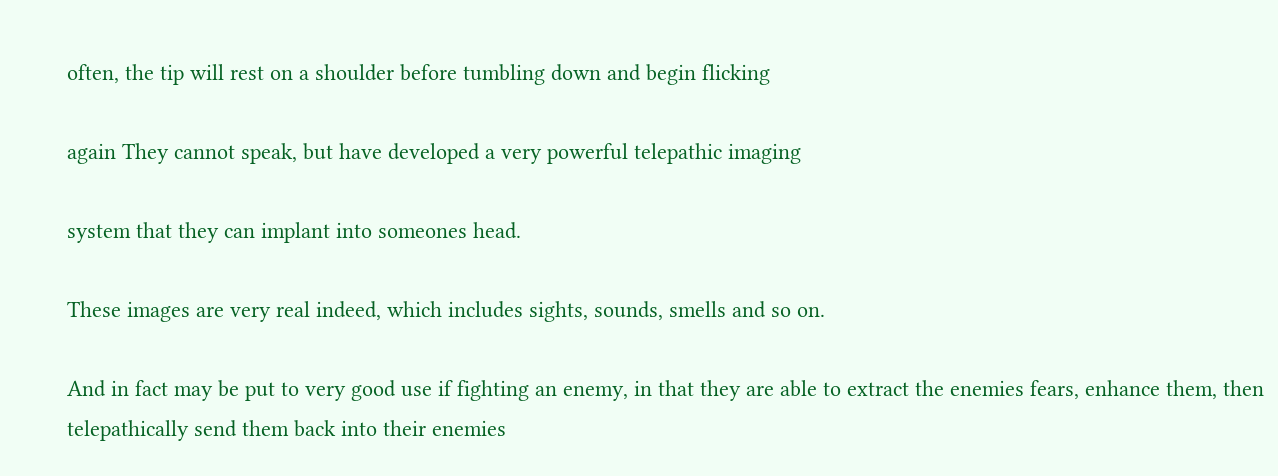often, the tip will rest on a shoulder before tumbling down and begin flicking

again They cannot speak, but have developed a very powerful telepathic imaging

system that they can implant into someones head.

These images are very real indeed, which includes sights, sounds, smells and so on.

And in fact may be put to very good use if fighting an enemy, in that they are able to extract the enemies fears, enhance them, then telepathically send them back into their enemies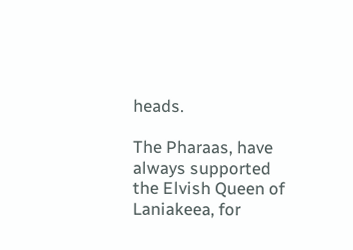heads.

The Pharaas, have always supported the Elvish Queen of Laniakeea, for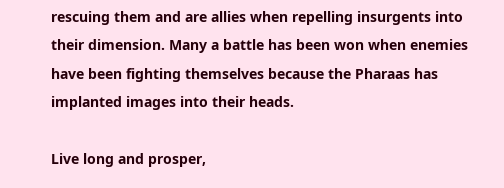rescuing them and are allies when repelling insurgents into their dimension. Many a battle has been won when enemies have been fighting themselves because the Pharaas has implanted images into their heads.

Live long and prosper,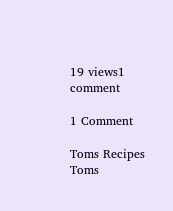19 views1 comment

1 Comment

Toms Recipes
Toms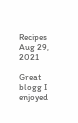Recipes
Aug 29, 2021

Great blogg I enjoyed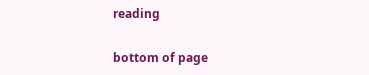reading

bottom of page